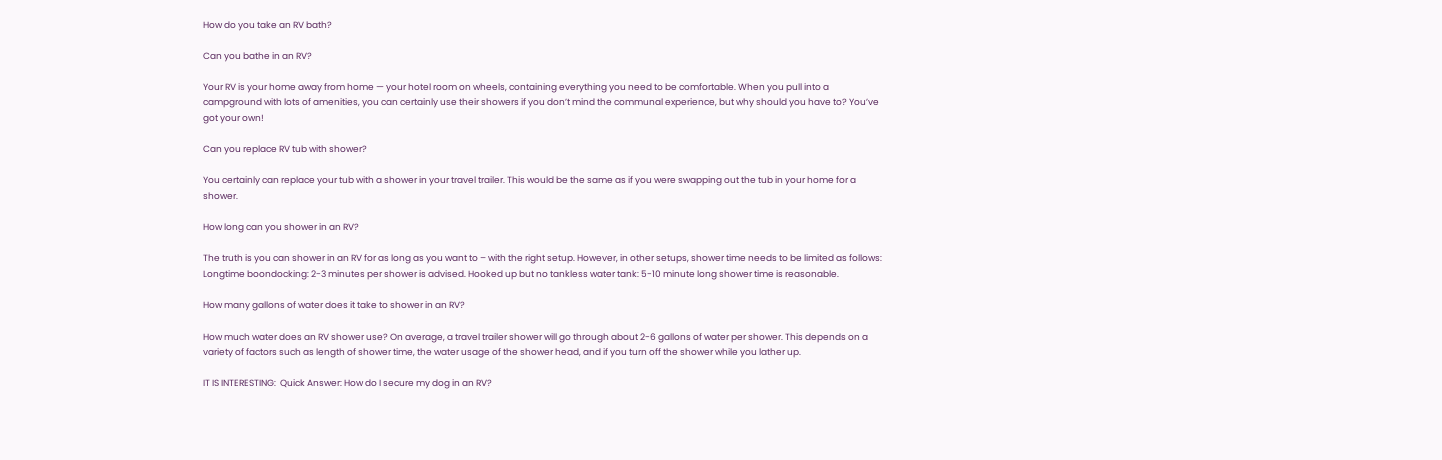How do you take an RV bath?

Can you bathe in an RV?

Your RV is your home away from home — your hotel room on wheels, containing everything you need to be comfortable. When you pull into a campground with lots of amenities, you can certainly use their showers if you don’t mind the communal experience, but why should you have to? You’ve got your own!

Can you replace RV tub with shower?

You certainly can replace your tub with a shower in your travel trailer. This would be the same as if you were swapping out the tub in your home for a shower.

How long can you shower in an RV?

The truth is you can shower in an RV for as long as you want to – with the right setup. However, in other setups, shower time needs to be limited as follows: Longtime boondocking: 2-3 minutes per shower is advised. Hooked up but no tankless water tank: 5-10 minute long shower time is reasonable.

How many gallons of water does it take to shower in an RV?

How much water does an RV shower use? On average, a travel trailer shower will go through about 2-6 gallons of water per shower. This depends on a variety of factors such as length of shower time, the water usage of the shower head, and if you turn off the shower while you lather up.

IT IS INTERESTING:  Quick Answer: How do I secure my dog in an RV?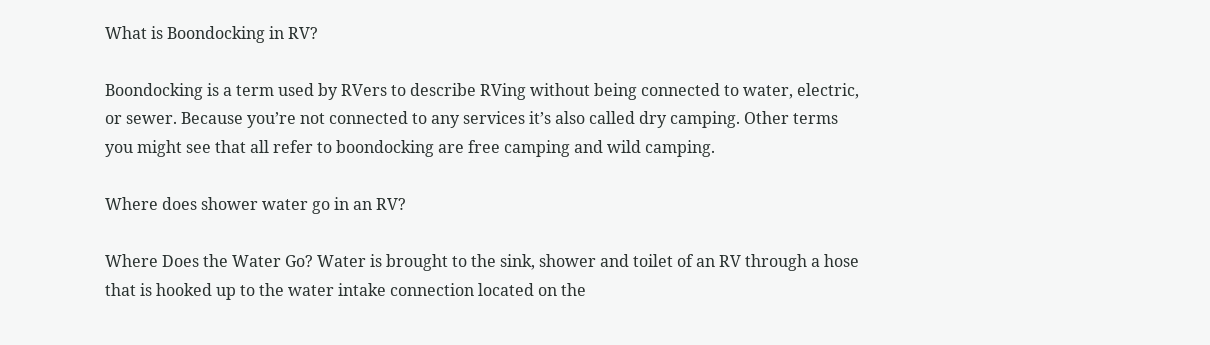What is Boondocking in RV?

Boondocking is a term used by RVers to describe RVing without being connected to water, electric, or sewer. Because you’re not connected to any services it’s also called dry camping. Other terms you might see that all refer to boondocking are free camping and wild camping.

Where does shower water go in an RV?

Where Does the Water Go? Water is brought to the sink, shower and toilet of an RV through a hose that is hooked up to the water intake connection located on the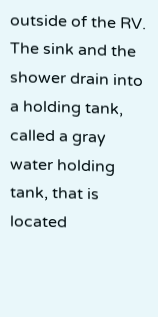outside of the RV. The sink and the shower drain into a holding tank, called a gray water holding tank, that is located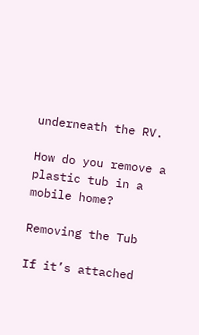underneath the RV.

How do you remove a plastic tub in a mobile home?

Removing the Tub

If it’s attached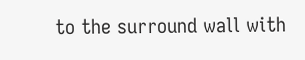to the surround wall with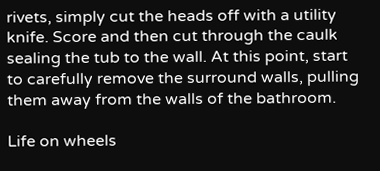rivets, simply cut the heads off with a utility knife. Score and then cut through the caulk sealing the tub to the wall. At this point, start to carefully remove the surround walls, pulling them away from the walls of the bathroom.

Life on wheels